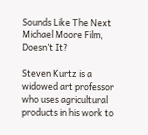Sounds Like The Next Michael Moore Film, Doesn’t It?

Steven Kurtz is a widowed art professor who uses agricultural products in his work to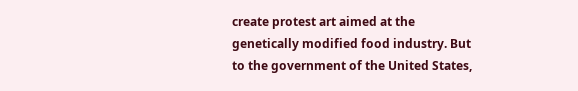create protest art aimed at the genetically modified food industry. But to the government of the United States,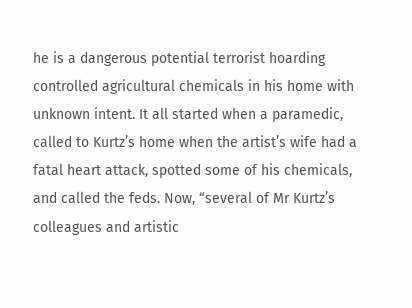he is a dangerous potential terrorist hoarding controlled agricultural chemicals in his home with unknown intent. It all started when a paramedic, called to Kurtz’s home when the artist’s wife had a fatal heart attack, spotted some of his chemicals, and called the feds. Now, “several of Mr Kurtz’s colleagues and artistic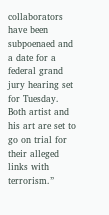collaborators have been subpoenaed and a date for a federal grand jury hearing set for Tuesday. Both artist and his art are set to go on trial for their alleged links with terrorism.”